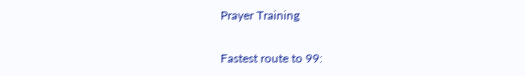Prayer Training

Fastest route to 99: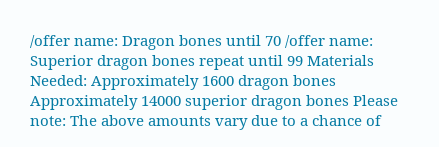/offer name: Dragon bones until 70 /offer name: Superior dragon bones repeat until 99 Materials Needed: Approximately 1600 dragon bones Approximately 14000 superior dragon bones Please note: The above amounts vary due to a chance of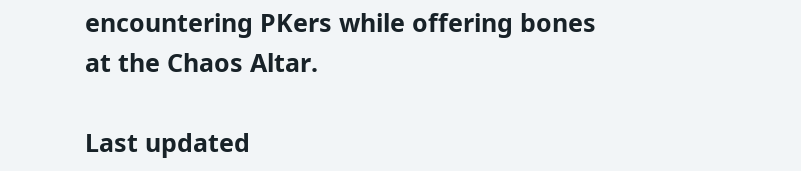encountering PKers while offering bones at the Chaos Altar.

Last updated